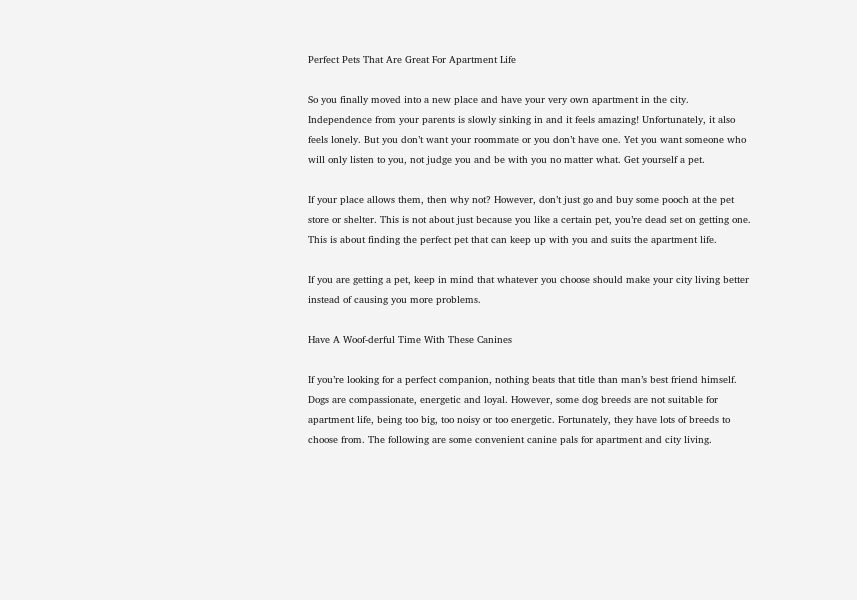Perfect Pets That Are Great For Apartment Life

So you finally moved into a new place and have your very own apartment in the city. Independence from your parents is slowly sinking in and it feels amazing! Unfortunately, it also feels lonely. But you don’t want your roommate or you don’t have one. Yet you want someone who will only listen to you, not judge you and be with you no matter what. Get yourself a pet.

If your place allows them, then why not? However, don’t just go and buy some pooch at the pet store or shelter. This is not about just because you like a certain pet, you’re dead set on getting one. This is about finding the perfect pet that can keep up with you and suits the apartment life.

If you are getting a pet, keep in mind that whatever you choose should make your city living better instead of causing you more problems.

Have A Woof-derful Time With These Canines

If you’re looking for a perfect companion, nothing beats that title than man’s best friend himself. Dogs are compassionate, energetic and loyal. However, some dog breeds are not suitable for apartment life, being too big, too noisy or too energetic. Fortunately, they have lots of breeds to choose from. The following are some convenient canine pals for apartment and city living.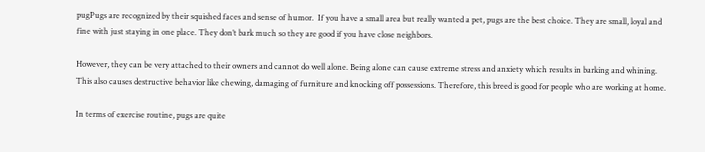pugPugs are recognized by their squished faces and sense of humor.  If you have a small area but really wanted a pet, pugs are the best choice. They are small, loyal and fine with just staying in one place. They don’t bark much so they are good if you have close neighbors.

However, they can be very attached to their owners and cannot do well alone. Being alone can cause extreme stress and anxiety which results in barking and whining. This also causes destructive behavior like chewing, damaging of furniture and knocking off possessions. Therefore, this breed is good for people who are working at home.

In terms of exercise routine, pugs are quite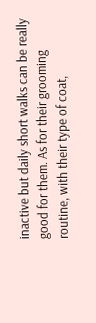inactive but daily short walks can be really good for them. As for their grooming routine, with their type of coat,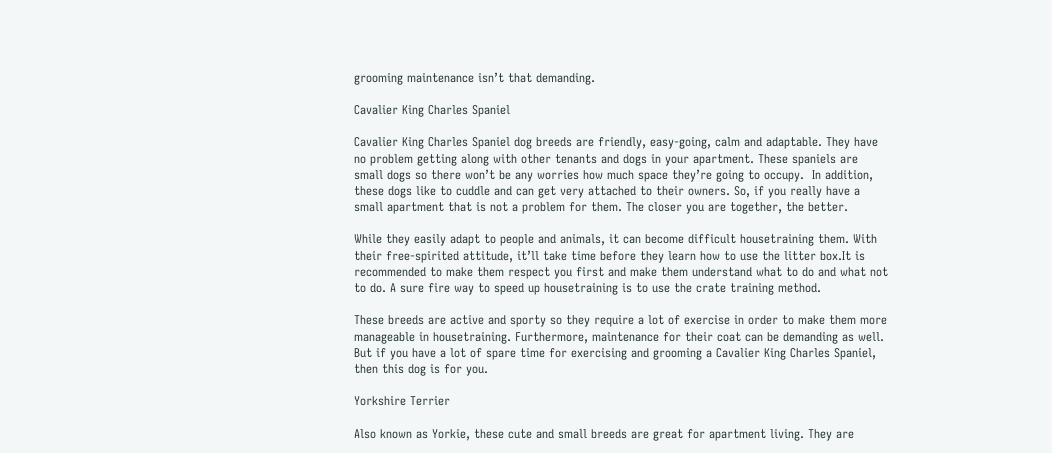grooming maintenance isn’t that demanding.

Cavalier King Charles Spaniel

Cavalier King Charles Spaniel dog breeds are friendly, easy-going, calm and adaptable. They have no problem getting along with other tenants and dogs in your apartment. These spaniels are small dogs so there won’t be any worries how much space they’re going to occupy.  In addition, these dogs like to cuddle and can get very attached to their owners. So, if you really have a small apartment that is not a problem for them. The closer you are together, the better.

While they easily adapt to people and animals, it can become difficult housetraining them. With their free-spirited attitude, it’ll take time before they learn how to use the litter box.It is recommended to make them respect you first and make them understand what to do and what not to do. A sure fire way to speed up housetraining is to use the crate training method.

These breeds are active and sporty so they require a lot of exercise in order to make them more manageable in housetraining. Furthermore, maintenance for their coat can be demanding as well. But if you have a lot of spare time for exercising and grooming a Cavalier King Charles Spaniel, then this dog is for you.

Yorkshire Terrier

Also known as Yorkie, these cute and small breeds are great for apartment living. They are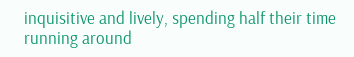inquisitive and lively, spending half their time running around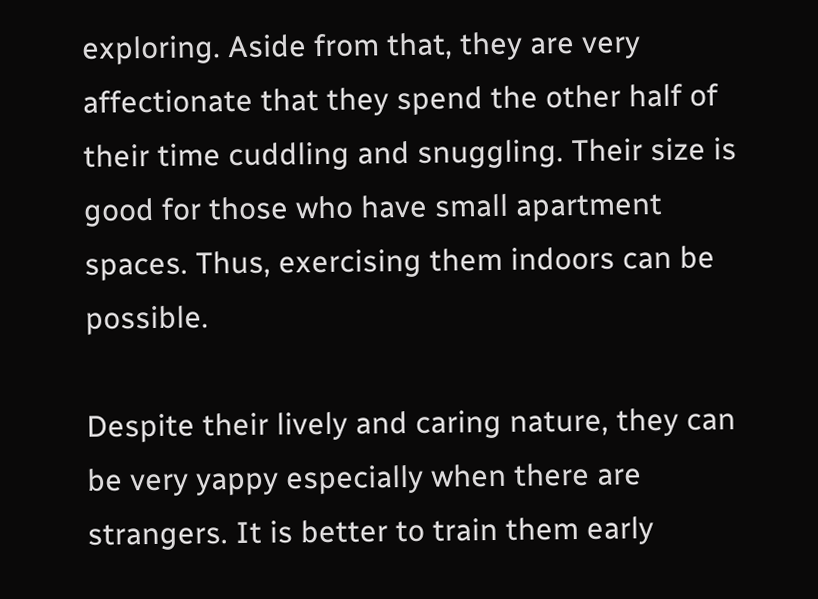exploring. Aside from that, they are very affectionate that they spend the other half of their time cuddling and snuggling. Their size is good for those who have small apartment spaces. Thus, exercising them indoors can be possible.

Despite their lively and caring nature, they can be very yappy especially when there are strangers. It is better to train them early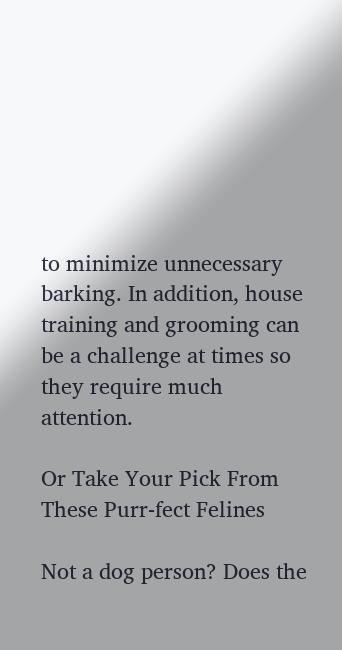to minimize unnecessary barking. In addition, house training and grooming can be a challenge at times so they require much attention.

Or Take Your Pick From These Purr-fect Felines

Not a dog person? Does the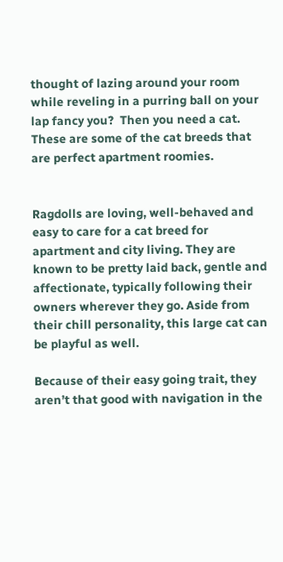thought of lazing around your room while reveling in a purring ball on your lap fancy you?  Then you need a cat. These are some of the cat breeds that are perfect apartment roomies.


Ragdolls are loving, well-behaved and easy to care for a cat breed for apartment and city living. They are known to be pretty laid back, gentle and affectionate, typically following their owners wherever they go. Aside from their chill personality, this large cat can be playful as well.

Because of their easy going trait, they aren’t that good with navigation in the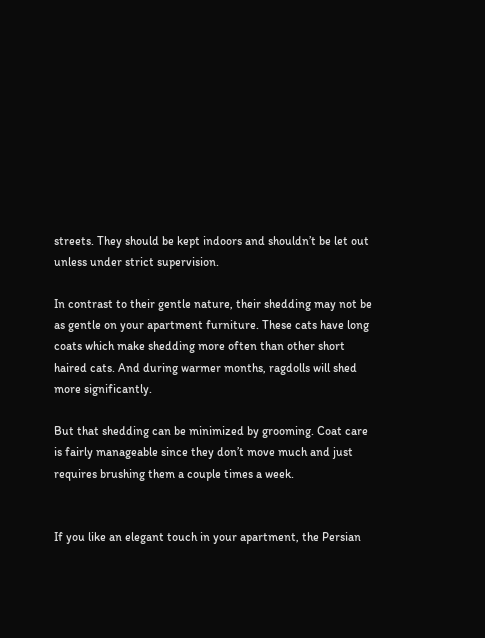streets. They should be kept indoors and shouldn’t be let out unless under strict supervision.

In contrast to their gentle nature, their shedding may not be as gentle on your apartment furniture. These cats have long coats which make shedding more often than other short haired cats. And during warmer months, ragdolls will shed more significantly.

But that shedding can be minimized by grooming. Coat care is fairly manageable since they don’t move much and just requires brushing them a couple times a week.


If you like an elegant touch in your apartment, the Persian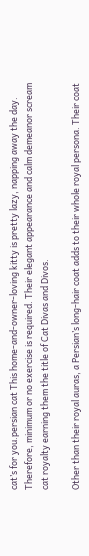cat’s for you.persian cat This home-and-owner-loving kitty is pretty lazy, napping away the day. Therefore, minimum or no exercise is required. Their elegant appearance and calm demeanor scream cat royalty earning them the title of Cat Divas and Divos.

Other than their royal auras, a Persian’s long-hair coat adds to their whole royal persona. Their coat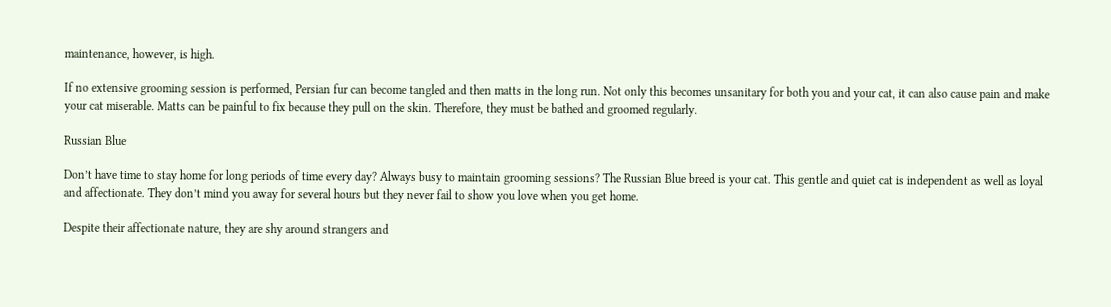maintenance, however, is high.

If no extensive grooming session is performed, Persian fur can become tangled and then matts in the long run. Not only this becomes unsanitary for both you and your cat, it can also cause pain and make your cat miserable. Matts can be painful to fix because they pull on the skin. Therefore, they must be bathed and groomed regularly.

Russian Blue

Don’t have time to stay home for long periods of time every day? Always busy to maintain grooming sessions? The Russian Blue breed is your cat. This gentle and quiet cat is independent as well as loyal and affectionate. They don’t mind you away for several hours but they never fail to show you love when you get home.

Despite their affectionate nature, they are shy around strangers and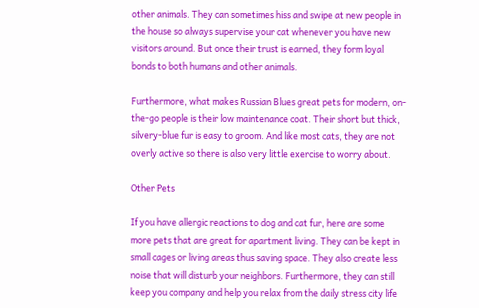other animals. They can sometimes hiss and swipe at new people in the house so always supervise your cat whenever you have new visitors around. But once their trust is earned, they form loyal bonds to both humans and other animals.

Furthermore, what makes Russian Blues great pets for modern, on-the-go people is their low maintenance coat. Their short but thick, silvery-blue fur is easy to groom. And like most cats, they are not overly active so there is also very little exercise to worry about.

Other Pets

If you have allergic reactions to dog and cat fur, here are some more pets that are great for apartment living. They can be kept in small cages or living areas thus saving space. They also create less noise that will disturb your neighbors. Furthermore, they can still keep you company and help you relax from the daily stress city life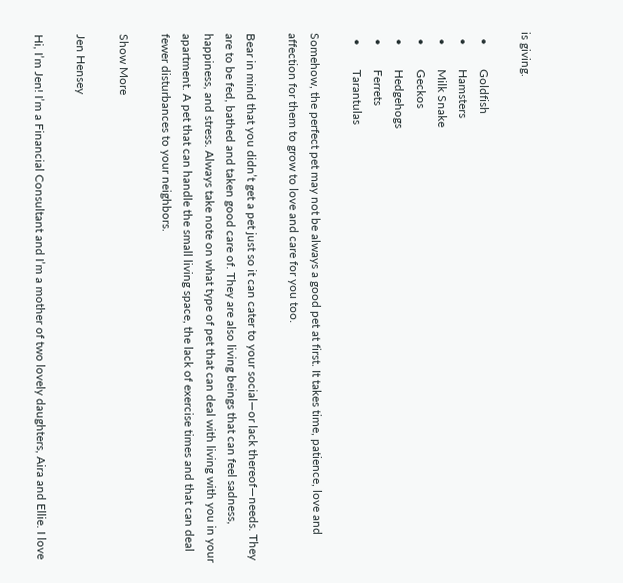is giving.

  •        Goldfish
  •        Hamsters
  •        Milk Snake
  •        Geckos
  •        Hedgehogs
  •        Ferrets
  •        Tarantulas

Somehow, the perfect pet may not be always a good pet at first. It takes time, patience, love and affection for them to grow to love and care for you too.

Bear in mind that you didn’t get a pet just so it can cater to your social—or lack thereof—needs. They are to be fed, bathed and taken good care of. They are also living beings that can feel sadness, happiness, and stress. Always take note on what type of pet that can deal with living with you in your apartment. A pet that can handle the small living space, the lack of exercise times and that can deal fewer disturbances to your neighbors.

Show More

Jen Hensey

Hi, I’m Jen! I’m a Financial Consultant and I’m a mother of two lovely daughters, Aira and Ellie. I love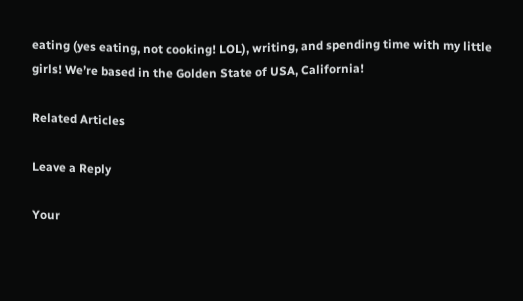eating (yes eating, not cooking! LOL), writing, and spending time with my little girls! We’re based in the Golden State of USA, California!

Related Articles

Leave a Reply

Your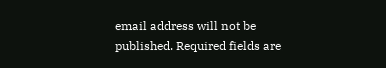email address will not be published. Required fields are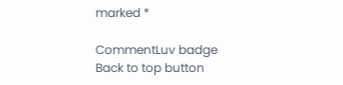marked *

CommentLuv badge
Back to top button